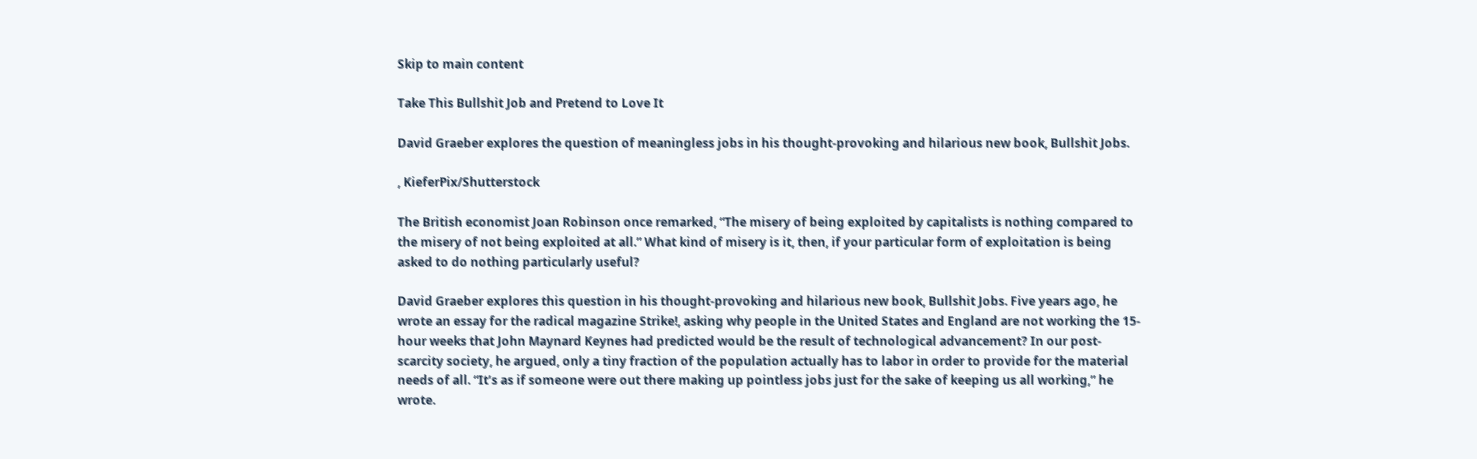Skip to main content

Take This Bullshit Job and Pretend to Love It

David Graeber explores the question of meaningless jobs in his thought-provoking and hilarious new book, Bullshit Jobs.

, KieferPix/Shutterstock

The British economist Joan Robinson once remarked, “The misery of being exploited by capitalists is nothing compared to the misery of not being exploited at all.” What kind of misery is it, then, if your particular form of exploitation is being asked to do nothing particularly useful?

David Graeber explores this question in his thought-provoking and hilarious new book, Bullshit Jobs. Five years ago, he wrote an essay for the radical magazine Strike!, asking why people in the United States and England are not working the 15-hour weeks that John Maynard Keynes had predicted would be the result of technological advancement? In our post-scarcity society, he argued, only a tiny fraction of the population actually has to labor in order to provide for the material needs of all. “It’s as if someone were out there making up pointless jobs just for the sake of keeping us all working,” he wrote.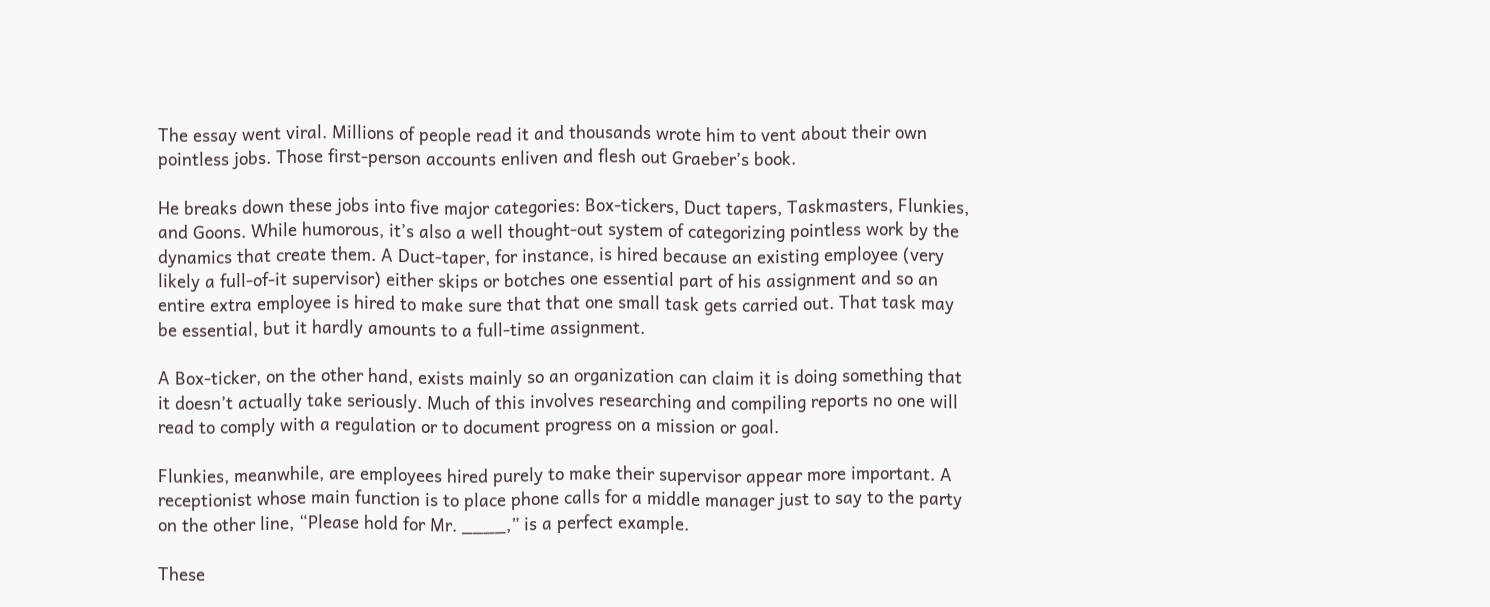The essay went viral. Millions of people read it and thousands wrote him to vent about their own pointless jobs. Those first-person accounts enliven and flesh out Graeber’s book.

He breaks down these jobs into five major categories: Box-tickers, Duct tapers, Taskmasters, Flunkies, and Goons. While humorous, it’s also a well thought-out system of categorizing pointless work by the dynamics that create them. A Duct-taper, for instance, is hired because an existing employee (very likely a full-of-it supervisor) either skips or botches one essential part of his assignment and so an entire extra employee is hired to make sure that that one small task gets carried out. That task may be essential, but it hardly amounts to a full-time assignment.

A Box-ticker, on the other hand, exists mainly so an organization can claim it is doing something that it doesn’t actually take seriously. Much of this involves researching and compiling reports no one will read to comply with a regulation or to document progress on a mission or goal.

Flunkies, meanwhile, are employees hired purely to make their supervisor appear more important. A receptionist whose main function is to place phone calls for a middle manager just to say to the party on the other line, “Please hold for Mr. ____,” is a perfect example.

These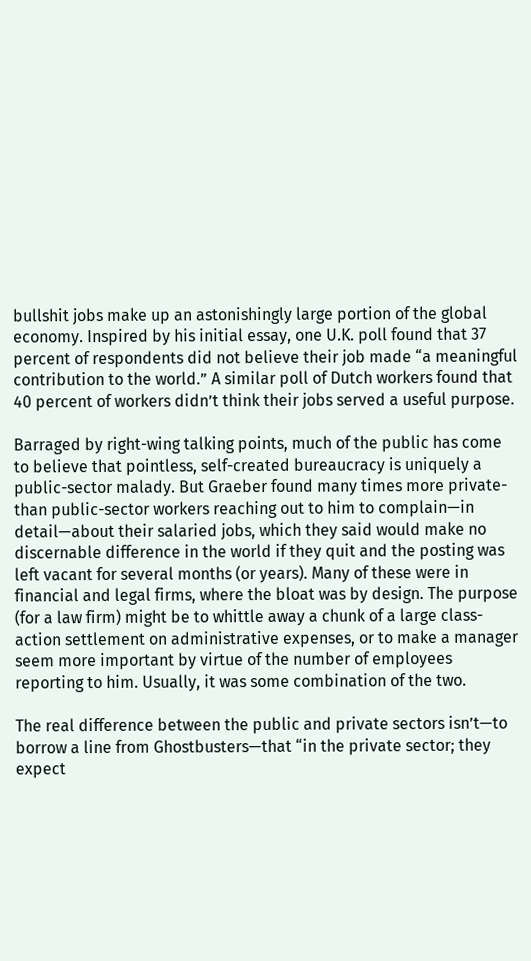bullshit jobs make up an astonishingly large portion of the global economy. Inspired by his initial essay, one U.K. poll found that 37 percent of respondents did not believe their job made “a meaningful contribution to the world.” A similar poll of Dutch workers found that 40 percent of workers didn’t think their jobs served a useful purpose.

Barraged by right-wing talking points, much of the public has come to believe that pointless, self-created bureaucracy is uniquely a public-sector malady. But Graeber found many times more private- than public-sector workers reaching out to him to complain—in detail—about their salaried jobs, which they said would make no discernable difference in the world if they quit and the posting was left vacant for several months (or years). Many of these were in financial and legal firms, where the bloat was by design. The purpose (for a law firm) might be to whittle away a chunk of a large class-action settlement on administrative expenses, or to make a manager seem more important by virtue of the number of employees reporting to him. Usually, it was some combination of the two.

The real difference between the public and private sectors isn’t—to borrow a line from Ghostbusters—that “in the private sector; they expect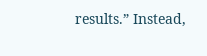results.” Instead,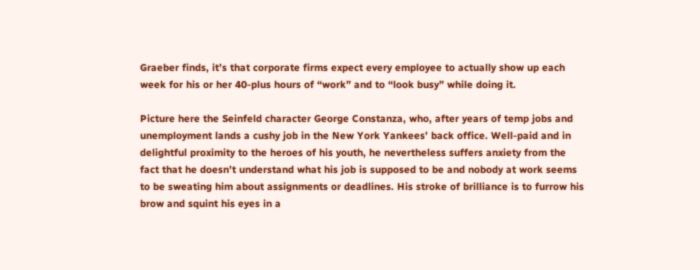Graeber finds, it’s that corporate firms expect every employee to actually show up each week for his or her 40-plus hours of “work” and to “look busy” while doing it.

Picture here the Seinfeld character George Constanza, who, after years of temp jobs and unemployment lands a cushy job in the New York Yankees’ back office. Well-paid and in delightful proximity to the heroes of his youth, he nevertheless suffers anxiety from the fact that he doesn’t understand what his job is supposed to be and nobody at work seems to be sweating him about assignments or deadlines. His stroke of brilliance is to furrow his brow and squint his eyes in a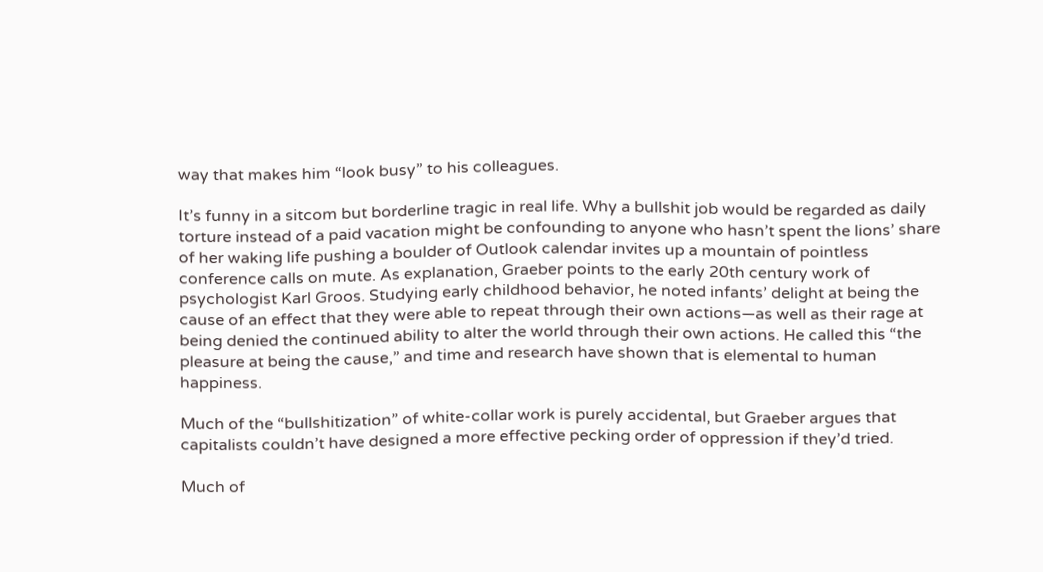way that makes him “look busy” to his colleagues.

It’s funny in a sitcom but borderline tragic in real life. Why a bullshit job would be regarded as daily torture instead of a paid vacation might be confounding to anyone who hasn’t spent the lions’ share of her waking life pushing a boulder of Outlook calendar invites up a mountain of pointless conference calls on mute. As explanation, Graeber points to the early 20th century work of psychologist Karl Groos. Studying early childhood behavior, he noted infants’ delight at being the cause of an effect that they were able to repeat through their own actions—as well as their rage at being denied the continued ability to alter the world through their own actions. He called this “the pleasure at being the cause,” and time and research have shown that is elemental to human happiness.

Much of the “bullshitization” of white-collar work is purely accidental, but Graeber argues that capitalists couldn’t have designed a more effective pecking order of oppression if they’d tried.

Much of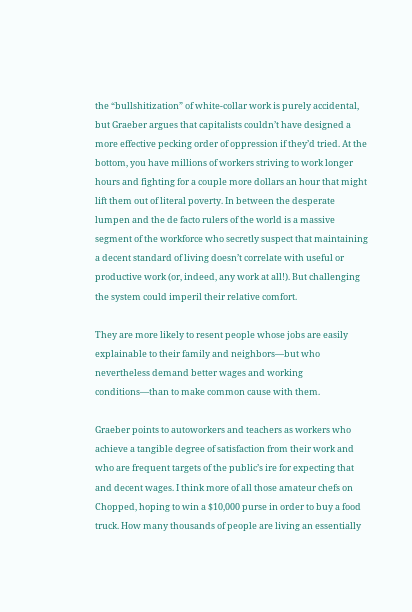the “bullshitization” of white-collar work is purely accidental, but Graeber argues that capitalists couldn’t have designed a more effective pecking order of oppression if they’d tried. At the bottom, you have millions of workers striving to work longer hours and fighting for a couple more dollars an hour that might lift them out of literal poverty. In between the desperate lumpen and the de facto rulers of the world is a massive segment of the workforce who secretly suspect that maintaining a decent standard of living doesn’t correlate with useful or productive work (or, indeed, any work at all!). But challenging the system could imperil their relative comfort.

They are more likely to resent people whose jobs are easily explainable to their family and neighbors—but who nevertheless demand better wages and working conditions—than to make common cause with them.

Graeber points to autoworkers and teachers as workers who achieve a tangible degree of satisfaction from their work and who are frequent targets of the public’s ire for expecting that and decent wages. I think more of all those amateur chefs on Chopped, hoping to win a $10,000 purse in order to buy a food truck. How many thousands of people are living an essentially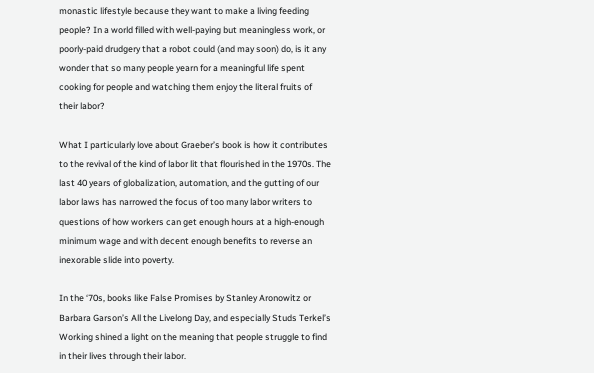monastic lifestyle because they want to make a living feeding people? In a world filled with well-paying but meaningless work, or poorly-paid drudgery that a robot could (and may soon) do, is it any wonder that so many people yearn for a meaningful life spent cooking for people and watching them enjoy the literal fruits of their labor?

What I particularly love about Graeber’s book is how it contributes to the revival of the kind of labor lit that flourished in the 1970s. The last 40 years of globalization, automation, and the gutting of our labor laws has narrowed the focus of too many labor writers to questions of how workers can get enough hours at a high-enough minimum wage and with decent enough benefits to reverse an inexorable slide into poverty.

In the ‘70s, books like False Promises by Stanley Aronowitz or Barbara Garson’s All the Livelong Day, and especially Studs Terkel’s Working shined a light on the meaning that people struggle to find in their lives through their labor.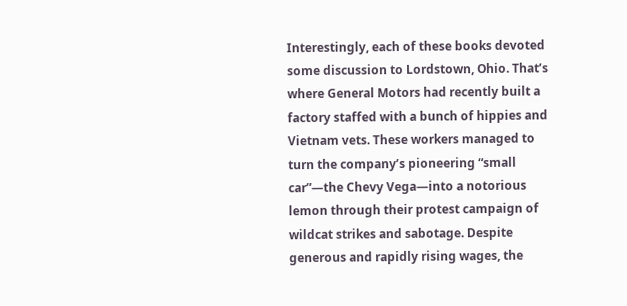Interestingly, each of these books devoted some discussion to Lordstown, Ohio. That’s where General Motors had recently built a factory staffed with a bunch of hippies and Vietnam vets. These workers managed to turn the company’s pioneering “small car”—the Chevy Vega—into a notorious lemon through their protest campaign of wildcat strikes and sabotage. Despite generous and rapidly rising wages, the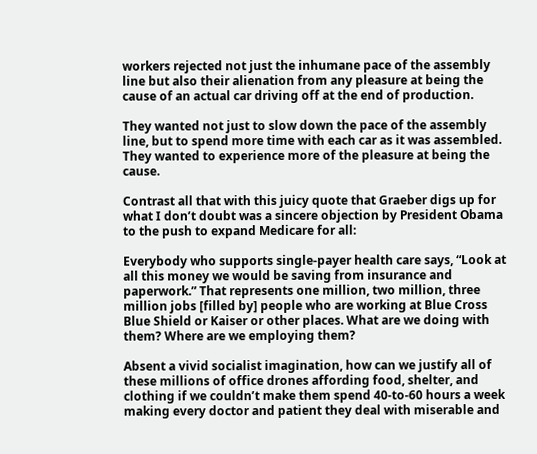workers rejected not just the inhumane pace of the assembly line but also their alienation from any pleasure at being the cause of an actual car driving off at the end of production.

They wanted not just to slow down the pace of the assembly line, but to spend more time with each car as it was assembled. They wanted to experience more of the pleasure at being the cause.

Contrast all that with this juicy quote that Graeber digs up for what I don’t doubt was a sincere objection by President Obama to the push to expand Medicare for all:

Everybody who supports single-payer health care says, “Look at all this money we would be saving from insurance and paperwork.” That represents one million, two million, three million jobs [filled by] people who are working at Blue Cross Blue Shield or Kaiser or other places. What are we doing with them? Where are we employing them?

Absent a vivid socialist imagination, how can we justify all of these millions of office drones affording food, shelter, and clothing if we couldn’t make them spend 40-to-60 hours a week making every doctor and patient they deal with miserable and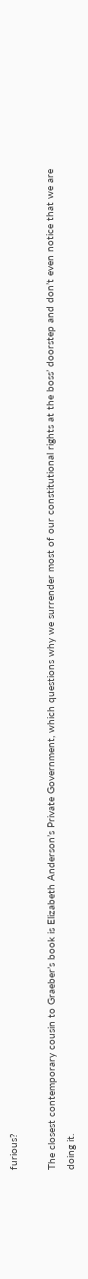furious?

The closest contemporary cousin to Graeber’s book is Elizabeth Anderson’s Private Government, which questions why we surrender most of our constitutional rights at the boss’ doorstep and don’t even notice that we are doing it.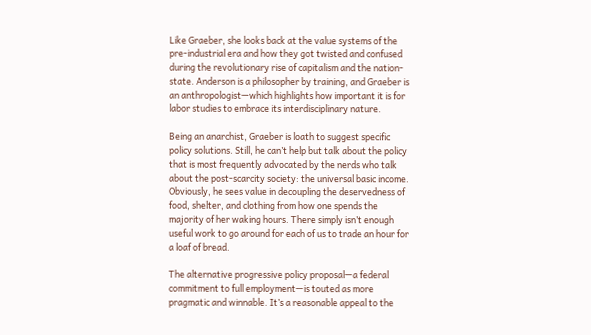Like Graeber, she looks back at the value systems of the pre-industrial era and how they got twisted and confused during the revolutionary rise of capitalism and the nation-state. Anderson is a philosopher by training, and Graeber is an anthropologist—which highlights how important it is for labor studies to embrace its interdisciplinary nature.

Being an anarchist, Graeber is loath to suggest specific policy solutions. Still, he can’t help but talk about the policy that is most frequently advocated by the nerds who talk about the post-scarcity society: the universal basic income. Obviously, he sees value in decoupling the deservedness of food, shelter, and clothing from how one spends the majority of her waking hours. There simply isn’t enough useful work to go around for each of us to trade an hour for a loaf of bread.

The alternative progressive policy proposal—a federal commitment to full employment—is touted as more pragmatic and winnable. It’s a reasonable appeal to the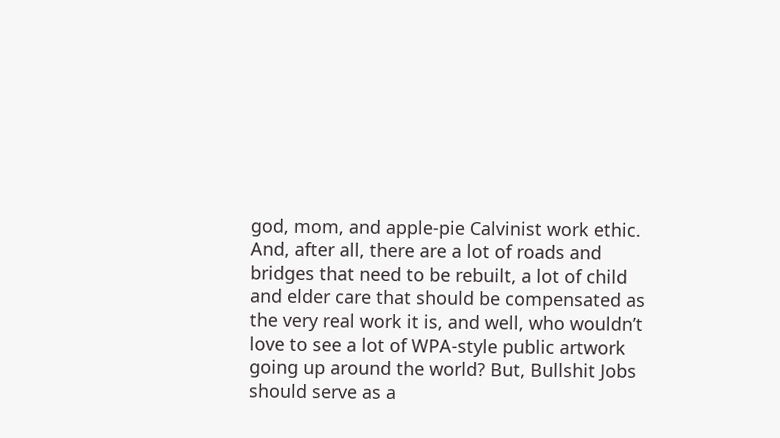god, mom, and apple-pie Calvinist work ethic. And, after all, there are a lot of roads and bridges that need to be rebuilt, a lot of child and elder care that should be compensated as the very real work it is, and well, who wouldn’t love to see a lot of WPA-style public artwork going up around the world? But, Bullshit Jobs should serve as a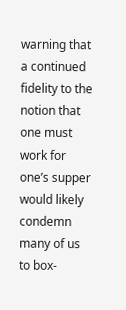warning that a continued fidelity to the notion that one must work for one’s supper would likely condemn many of us to box-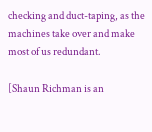checking and duct-taping, as the machines take over and make most of us redundant.

[Shaun Richman is an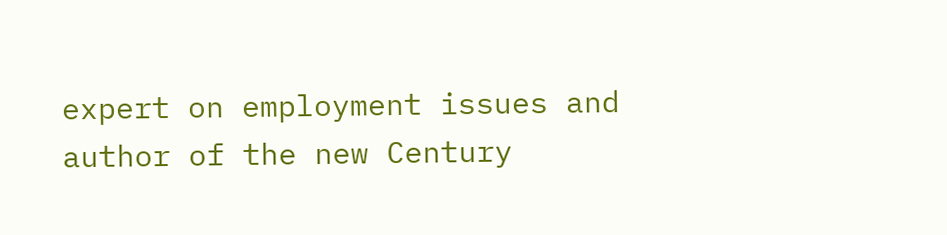expert on employment issues and author of the new Century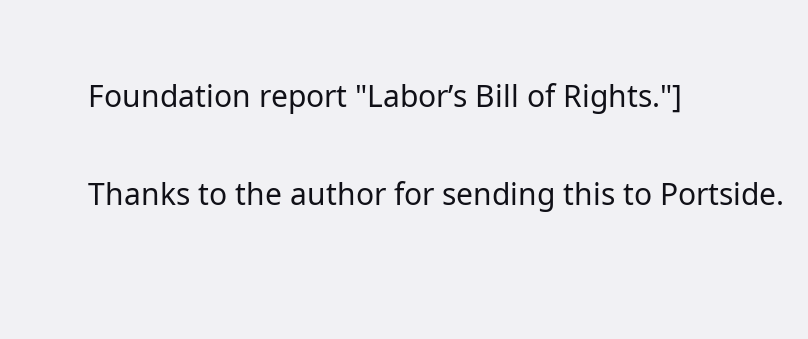Foundation report "Labor’s Bill of Rights."]

Thanks to the author for sending this to Portside.